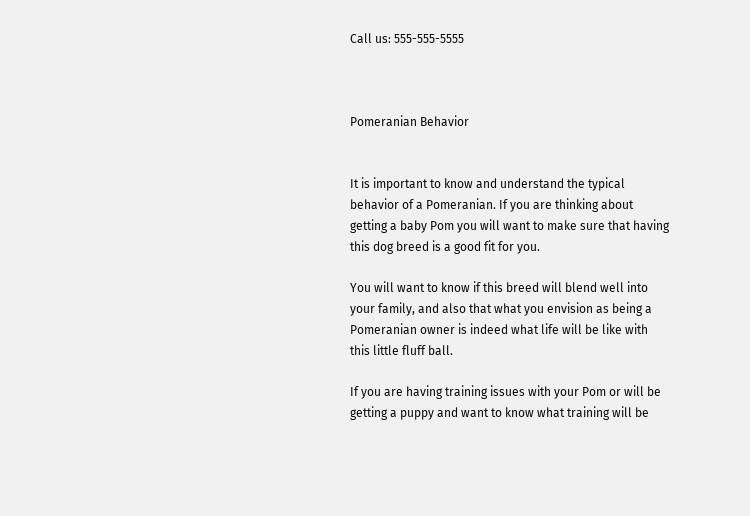Call us: 555-555-5555



Pomeranian Behavior


It is important to know and understand the typical behavior of a Pomeranian. If you are thinking about getting a baby Pom you will want to make sure that having this dog breed is a good fit for you.

You will want to know if this breed will blend well into your family, and also that what you envision as being a Pomeranian owner is indeed what life will be like with this little fluff ball.

If you are having training issues with your Pom or will be getting a puppy and want to know what training will be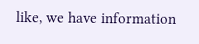like, we have information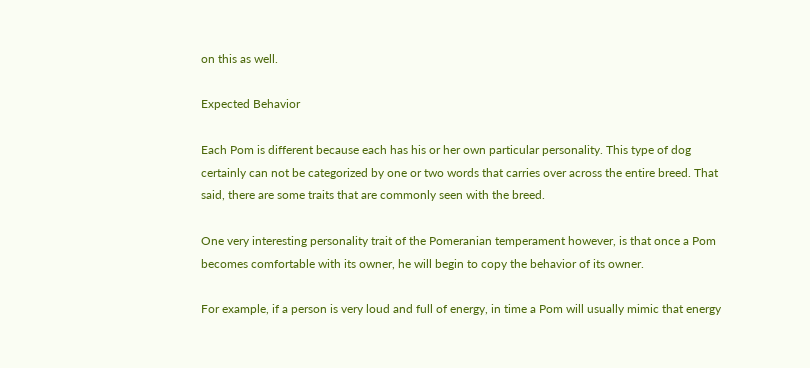on this as well.

Expected Behavior

Each Pom is different because each has his or her own particular personality. This type of dog certainly can not be categorized by one or two words that carries over across the entire breed. That said, there are some traits that are commonly seen with the breed.

One very interesting personality trait of the Pomeranian temperament however, is that once a Pom becomes comfortable with its owner, he will begin to copy the behavior of its owner.

For example, if a person is very loud and full of energy, in time a Pom will usually mimic that energy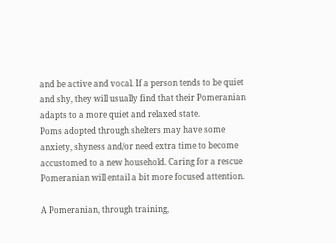and be active and vocal. If a person tends to be quiet and shy, they will usually find that their Pomeranian adapts to a more quiet and relaxed state.
Poms adopted through shelters may have some anxiety, shyness and/or need extra time to become accustomed to a new household. Caring for a rescue Pomeranian will entail a bit more focused attention.

A Pomeranian, through training,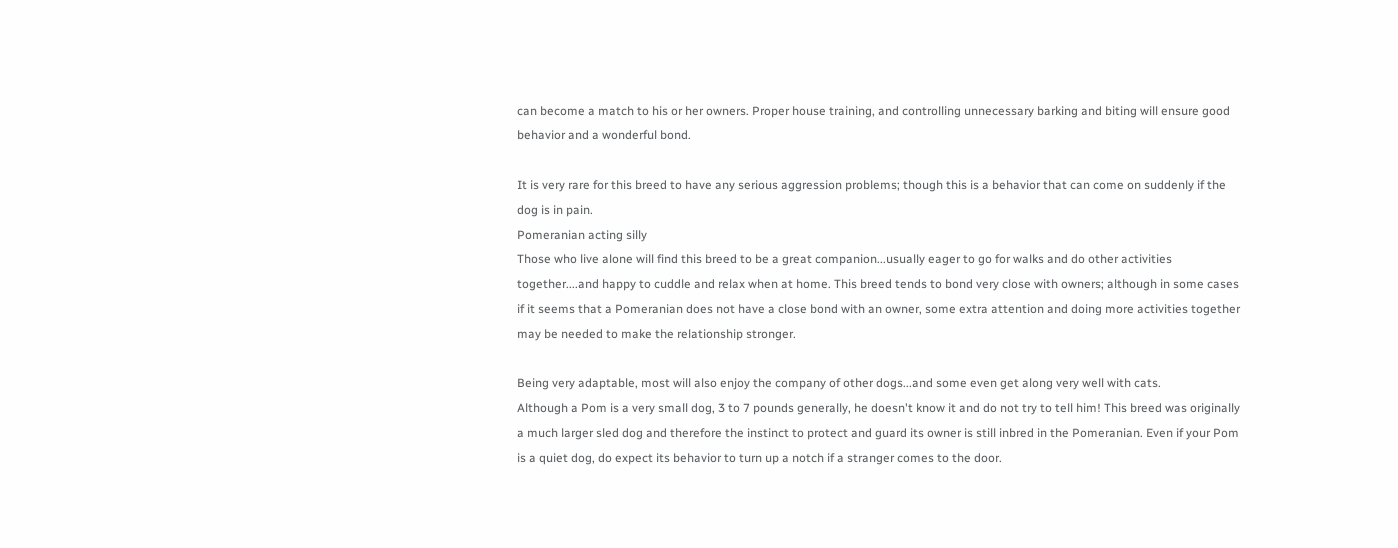can become a match to his or her owners. Proper house training, and controlling unnecessary barking and biting will ensure good behavior and a wonderful bond.

It is very rare for this breed to have any serious aggression problems; though this is a behavior that can come on suddenly if the dog is in pain.
Pomeranian acting silly
Those who live alone will find this breed to be a great companion...usually eager to go for walks and do other activities together....and happy to cuddle and relax when at home. This breed tends to bond very close with owners; although in some cases if it seems that a Pomeranian does not have a close bond with an owner, some extra attention and doing more activities together may be needed to make the relationship stronger.

Being very adaptable, most will also enjoy the company of other dogs...and some even get along very well with cats.
Although a Pom is a very small dog, 3 to 7 pounds generally, he doesn't know it and do not try to tell him! This breed was originally a much larger sled dog and therefore the instinct to protect and guard its owner is still inbred in the Pomeranian. Even if your Pom is a quiet dog, do expect its behavior to turn up a notch if a stranger comes to the door.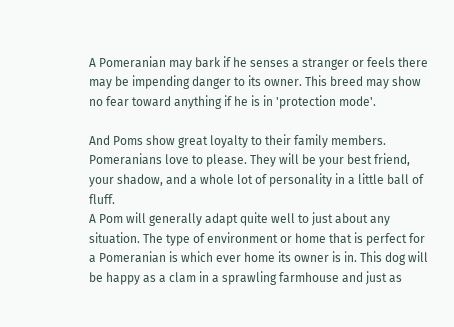A Pomeranian may bark if he senses a stranger or feels there may be impending danger to its owner. This breed may show no fear toward anything if he is in 'protection mode'.

And Poms show great loyalty to their family members. Pomeranians love to please. They will be your best friend, your shadow, and a whole lot of personality in a little ball of fluff.
A Pom will generally adapt quite well to just about any situation. The type of environment or home that is perfect for a Pomeranian is which ever home its owner is in. This dog will be happy as a clam in a sprawling farmhouse and just as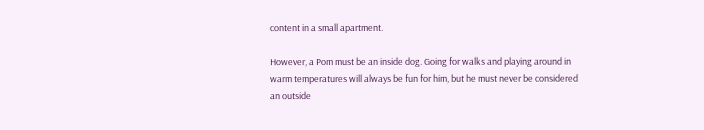content in a small apartment.

However, a Pom must be an inside dog. Going for walks and playing around in warm temperatures will always be fun for him, but he must never be considered an outside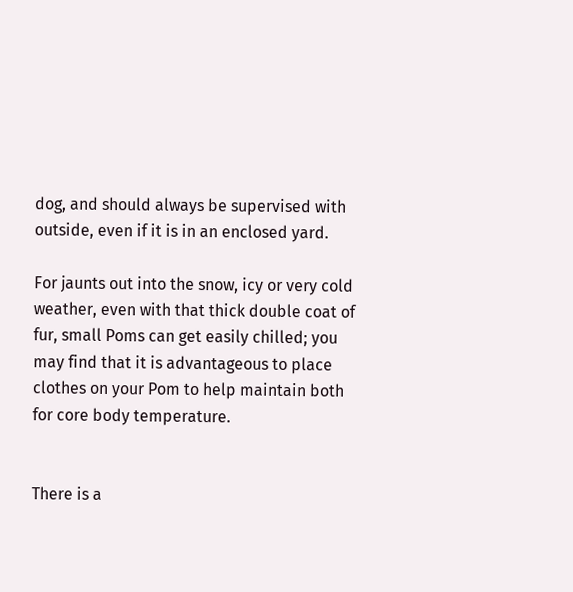dog, and should always be supervised with outside, even if it is in an enclosed yard.

For jaunts out into the snow, icy or very cold weather, even with that thick double coat of fur, small Poms can get easily chilled; you may find that it is advantageous to place clothes on your Pom to help maintain both for core body temperature.


There is a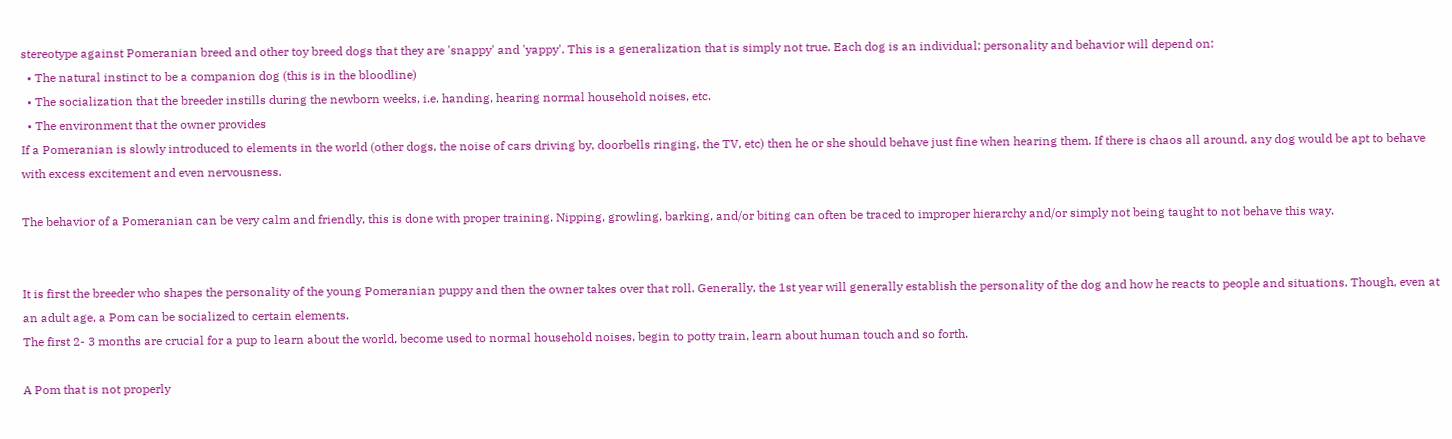stereotype against Pomeranian breed and other toy breed dogs that they are 'snappy' and 'yappy'. This is a generalization that is simply not true. Each dog is an individual; personality and behavior will depend on:
  • The natural instinct to be a companion dog (this is in the bloodline)
  • The socialization that the breeder instills during the newborn weeks, i.e. handing, hearing normal household noises, etc.
  • The environment that the owner provides
If a Pomeranian is slowly introduced to elements in the world (other dogs, the noise of cars driving by, doorbells ringing, the TV, etc) then he or she should behave just fine when hearing them. If there is chaos all around, any dog would be apt to behave with excess excitement and even nervousness.

The behavior of a Pomeranian can be very calm and friendly, this is done with proper training. Nipping, growling, barking, and/or biting can often be traced to improper hierarchy and/or simply not being taught to not behave this way.


It is first the breeder who shapes the personality of the young Pomeranian puppy and then the owner takes over that roll. Generally, the 1st year will generally establish the personality of the dog and how he reacts to people and situations. Though, even at an adult age, a Pom can be socialized to certain elements.
The first 2- 3 months are crucial for a pup to learn about the world, become used to normal household noises, begin to potty train, learn about human touch and so forth.

A Pom that is not properly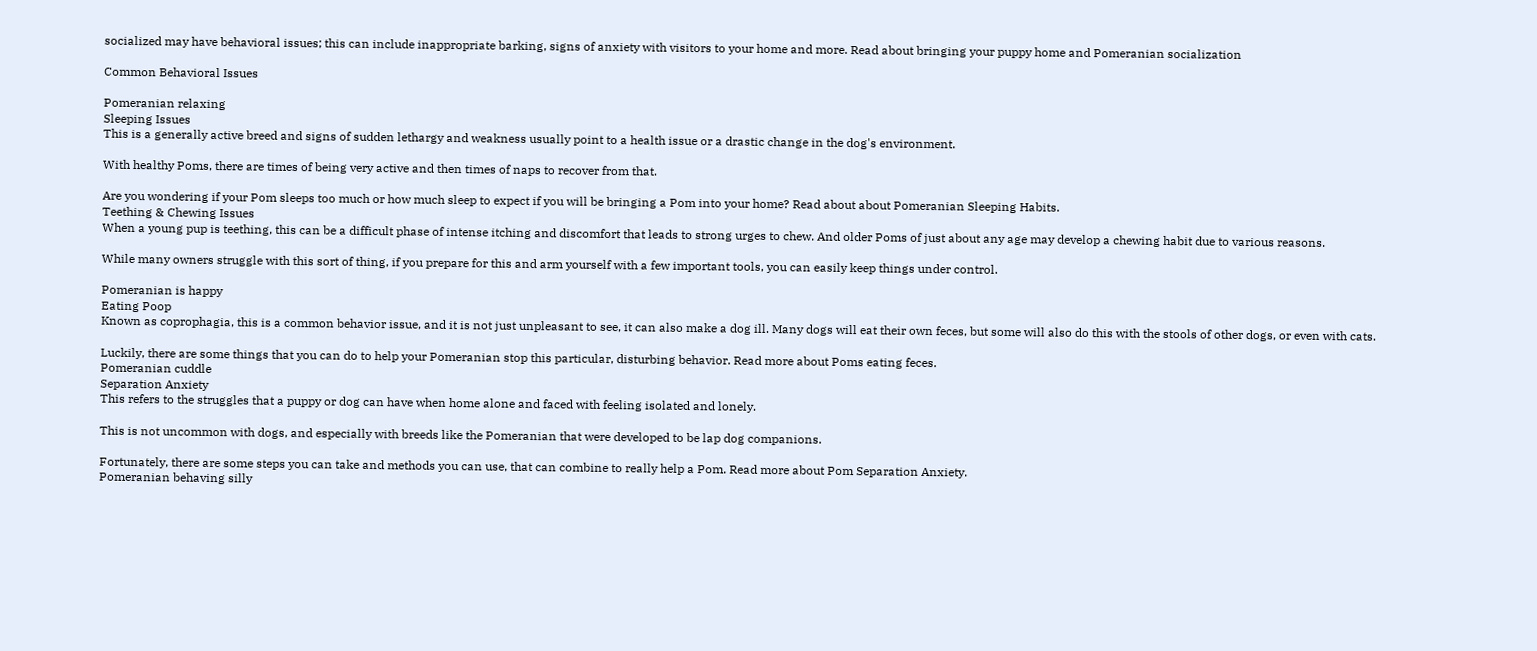socialized may have behavioral issues; this can include inappropriate barking, signs of anxiety with visitors to your home and more. Read about bringing your puppy home and Pomeranian socialization

Common Behavioral Issues

Pomeranian relaxing
Sleeping Issues
This is a generally active breed and signs of sudden lethargy and weakness usually point to a health issue or a drastic change in the dog's environment.

With healthy Poms, there are times of being very active and then times of naps to recover from that.

Are you wondering if your Pom sleeps too much or how much sleep to expect if you will be bringing a Pom into your home? Read about about Pomeranian Sleeping Habits.
Teething & Chewing Issues
When a young pup is teething, this can be a difficult phase of intense itching and discomfort that leads to strong urges to chew. And older Poms of just about any age may develop a chewing habit due to various reasons.

While many owners struggle with this sort of thing, if you prepare for this and arm yourself with a few important tools, you can easily keep things under control.

Pomeranian is happy
Eating Poop
Known as coprophagia, this is a common behavior issue, and it is not just unpleasant to see, it can also make a dog ill. Many dogs will eat their own feces, but some will also do this with the stools of other dogs, or even with cats.

Luckily, there are some things that you can do to help your Pomeranian stop this particular, disturbing behavior. Read more about Poms eating feces.
Pomeranian cuddle
Separation Anxiety
This refers to the struggles that a puppy or dog can have when home alone and faced with feeling isolated and lonely.

This is not uncommon with dogs, and especially with breeds like the Pomeranian that were developed to be lap dog companions.

Fortunately, there are some steps you can take and methods you can use, that can combine to really help a Pom. Read more about Pom Separation Anxiety.
Pomeranian behaving silly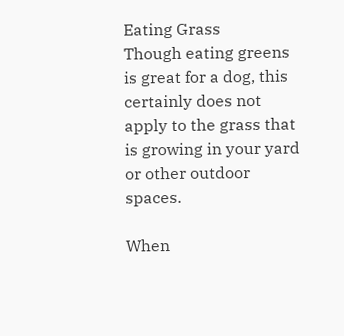Eating Grass
Though eating greens is great for a dog, this certainly does not apply to the grass that is growing in your yard or other outdoor spaces.

When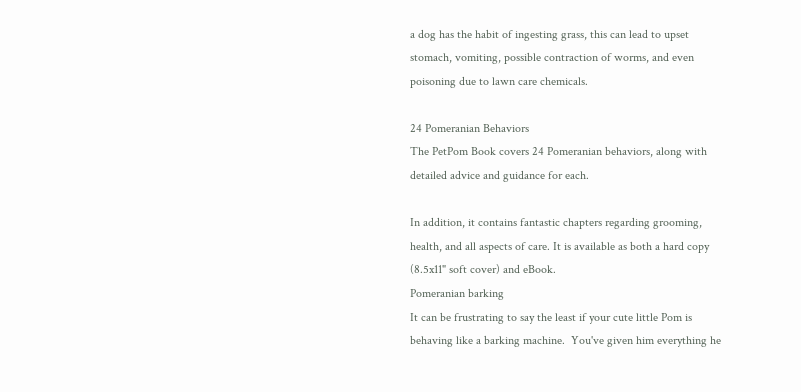a dog has the habit of ingesting grass, this can lead to upset stomach, vomiting, possible contraction of worms, and even poisoning due to lawn care chemicals.

24 Pomeranian Behaviors
The PetPom Book covers 24 Pomeranian behaviors, along with detailed advice and guidance for each.

In addition, it contains fantastic chapters regarding grooming, health, and all aspects of care. It is available as both a hard copy (8.5x11" soft cover) and eBook.
Pomeranian barking
It can be frustrating to say the least if your cute little Pom is behaving like a barking machine.  You've given him everything he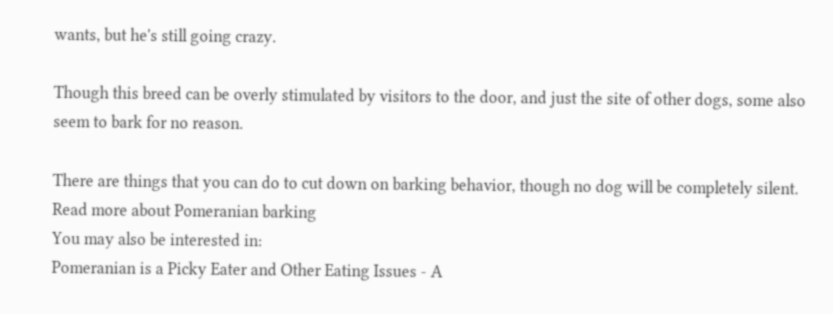wants, but he's still going crazy.

Though this breed can be overly stimulated by visitors to the door, and just the site of other dogs, some also seem to bark for no reason.

There are things that you can do to cut down on barking behavior, though no dog will be completely silent. Read more about Pomeranian barking
You may also be interested in:
Pomeranian is a Picky Eater and Other Eating Issues - A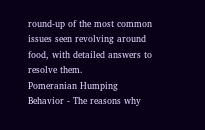round-up of the most common issues seen revolving around food, with detailed answers to resolve them.
Pomeranian Humping Behavior - The reasons why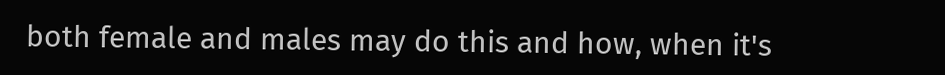both female and males may do this and how, when it's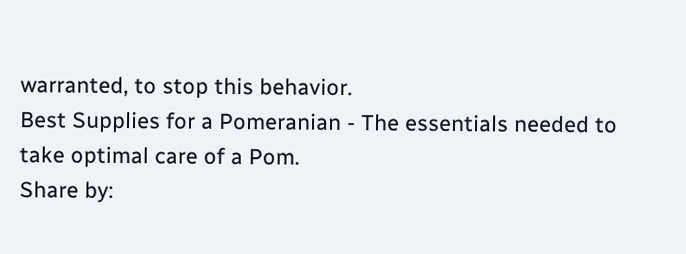warranted, to stop this behavior.
Best Supplies for a Pomeranian - The essentials needed to take optimal care of a Pom.
Share by: